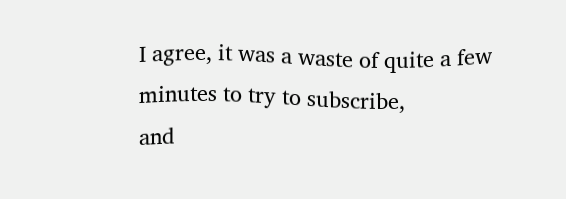I agree, it was a waste of quite a few minutes to try to subscribe,
and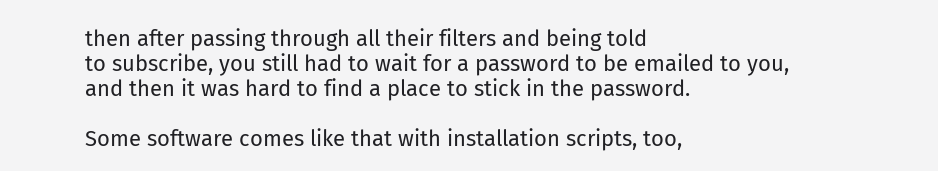then after passing through all their filters and being told
to subscribe, you still had to wait for a password to be emailed to you,
and then it was hard to find a place to stick in the password.

Some software comes like that with installation scripts, too,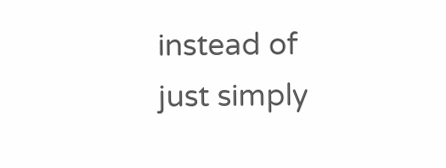instead of
just simply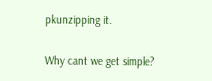pkunzipping it.

Why cant we get simple?